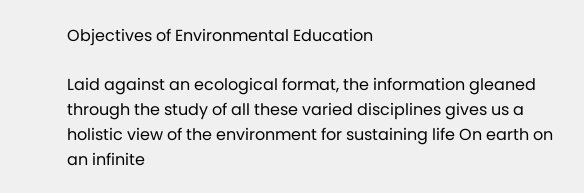Objectives of Environmental Education

Laid against an ecological format, the information gleaned through the study of all these varied disciplines gives us a holistic view of the environment for sustaining life On earth on an infinite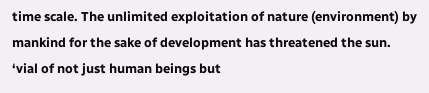time scale. The unlimited exploitation of nature (environment) by mankind for the sake of development has threatened the sun. ‘vial of not just human beings but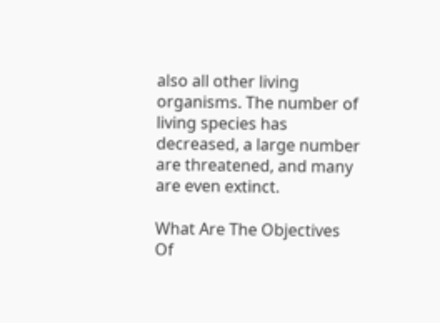also all other living organisms. The number of living species has decreased, a large number are threatened, and many are even extinct.

What Are The Objectives Of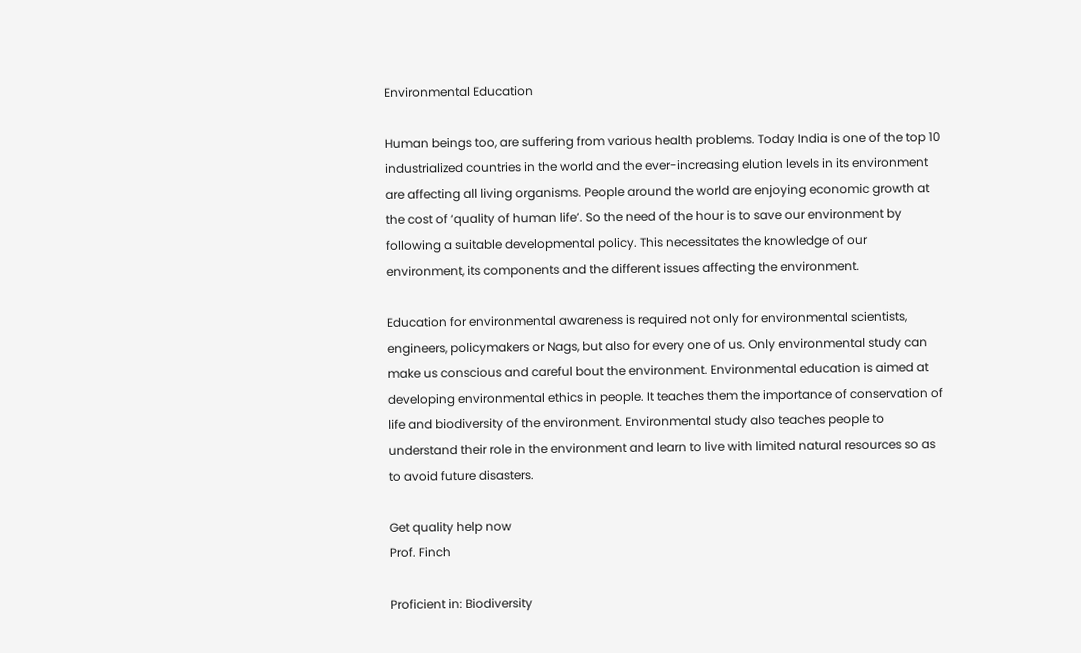Environmental Education

Human beings too, are suffering from various health problems. Today India is one of the top 10 industrialized countries in the world and the ever-increasing elution levels in its environment are affecting all living organisms. People around the world are enjoying economic growth at the cost of ‘quality of human life’. So the need of the hour is to save our environment by following a suitable developmental policy. This necessitates the knowledge of our environment, its components and the different issues affecting the environment.

Education for environmental awareness is required not only for environmental scientists, engineers, policymakers or Nags, but also for every one of us. Only environmental study can make us conscious and careful bout the environment. Environmental education is aimed at developing environmental ethics in people. It teaches them the importance of conservation of life and biodiversity of the environment. Environmental study also teaches people to understand their role in the environment and learn to live with limited natural resources so as to avoid future disasters.

Get quality help now
Prof. Finch

Proficient in: Biodiversity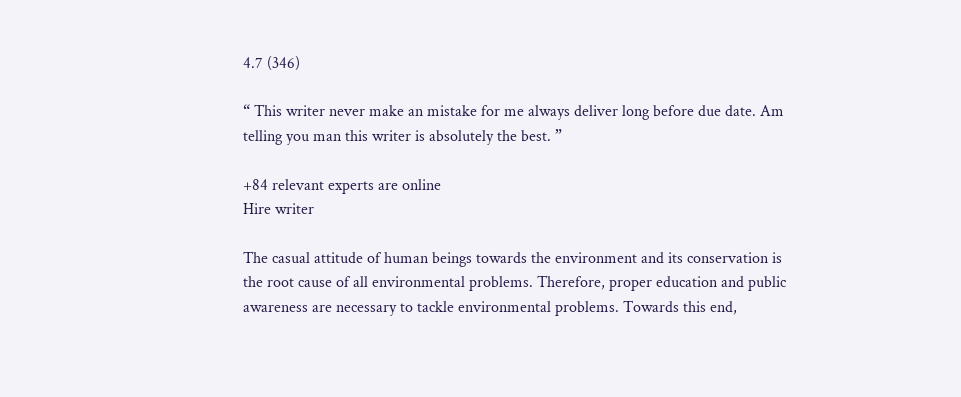4.7 (346)

“ This writer never make an mistake for me always deliver long before due date. Am telling you man this writer is absolutely the best. ”

+84 relevant experts are online
Hire writer

The casual attitude of human beings towards the environment and its conservation is the root cause of all environmental problems. Therefore, proper education and public awareness are necessary to tackle environmental problems. Towards this end,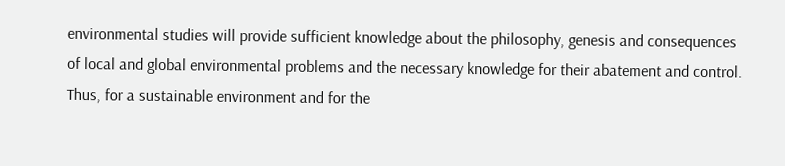environmental studies will provide sufficient knowledge about the philosophy, genesis and consequences of local and global environmental problems and the necessary knowledge for their abatement and control. Thus, for a sustainable environment and for the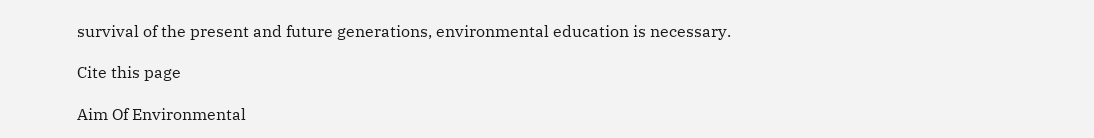survival of the present and future generations, environmental education is necessary.

Cite this page

Aim Of Environmental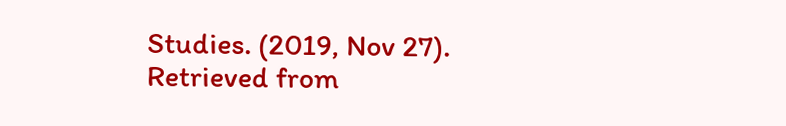Studies. (2019, Nov 27). Retrieved from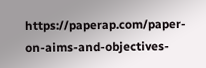https://paperap.com/paper-on-aims-and-objectives-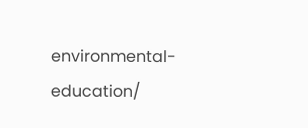environmental-education/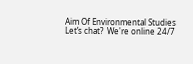Aim Of Environmental Studies
Let’s chat?  We're online 24/7